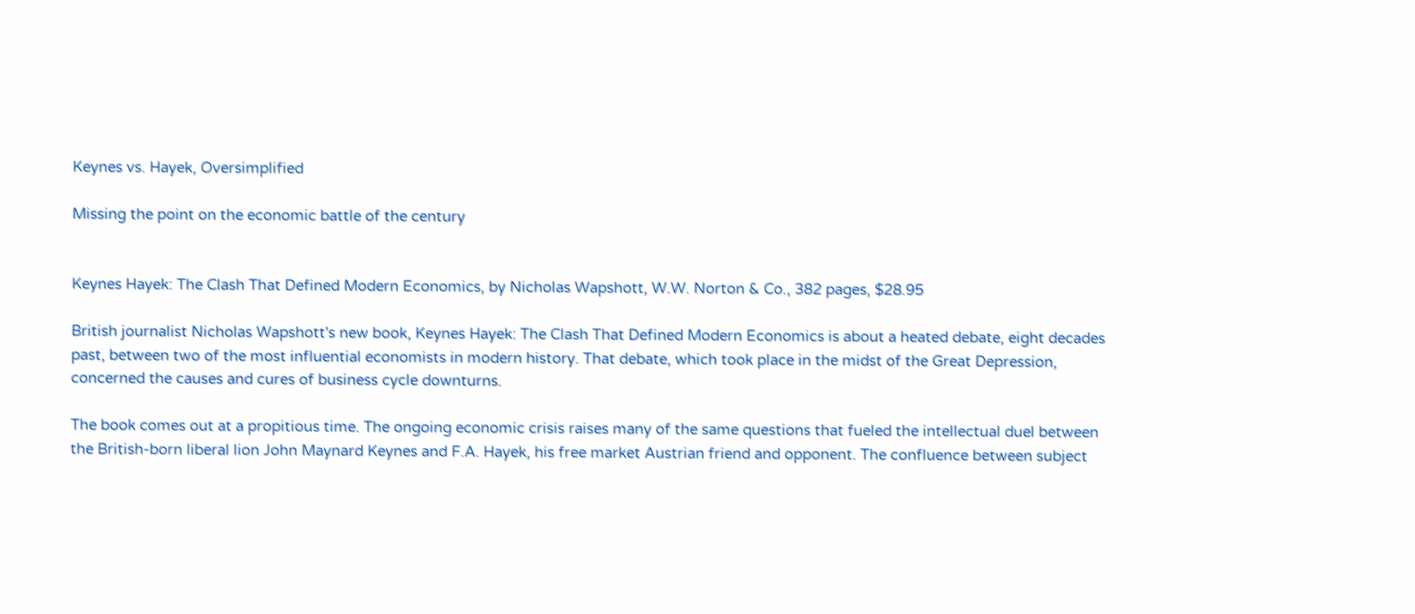Keynes vs. Hayek, Oversimplified

Missing the point on the economic battle of the century


Keynes Hayek: The Clash That Defined Modern Economics, by Nicholas Wapshott, W.W. Norton & Co., 382 pages, $28.95

British journalist Nicholas Wapshott's new book, Keynes Hayek: The Clash That Defined Modern Economics is about a heated debate, eight decades past, between two of the most influential economists in modern history. That debate, which took place in the midst of the Great Depression, concerned the causes and cures of business cycle downturns.

The book comes out at a propitious time. The ongoing economic crisis raises many of the same questions that fueled the intellectual duel between the British-born liberal lion John Maynard Keynes and F.A. Hayek, his free market Austrian friend and opponent. The confluence between subject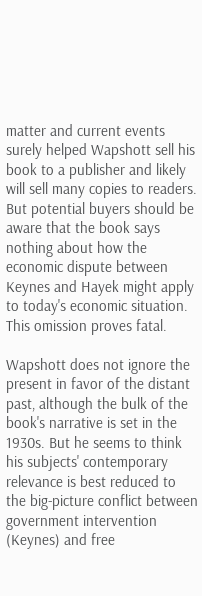matter and current events surely helped Wapshott sell his book to a publisher and likely will sell many copies to readers. But potential buyers should be aware that the book says nothing about how the economic dispute between Keynes and Hayek might apply to today's economic situation. This omission proves fatal.

Wapshott does not ignore the present in favor of the distant past, although the bulk of the book's narrative is set in the 1930s. But he seems to think his subjects' contemporary relevance is best reduced to the big-picture conflict between government intervention (Keynes) and free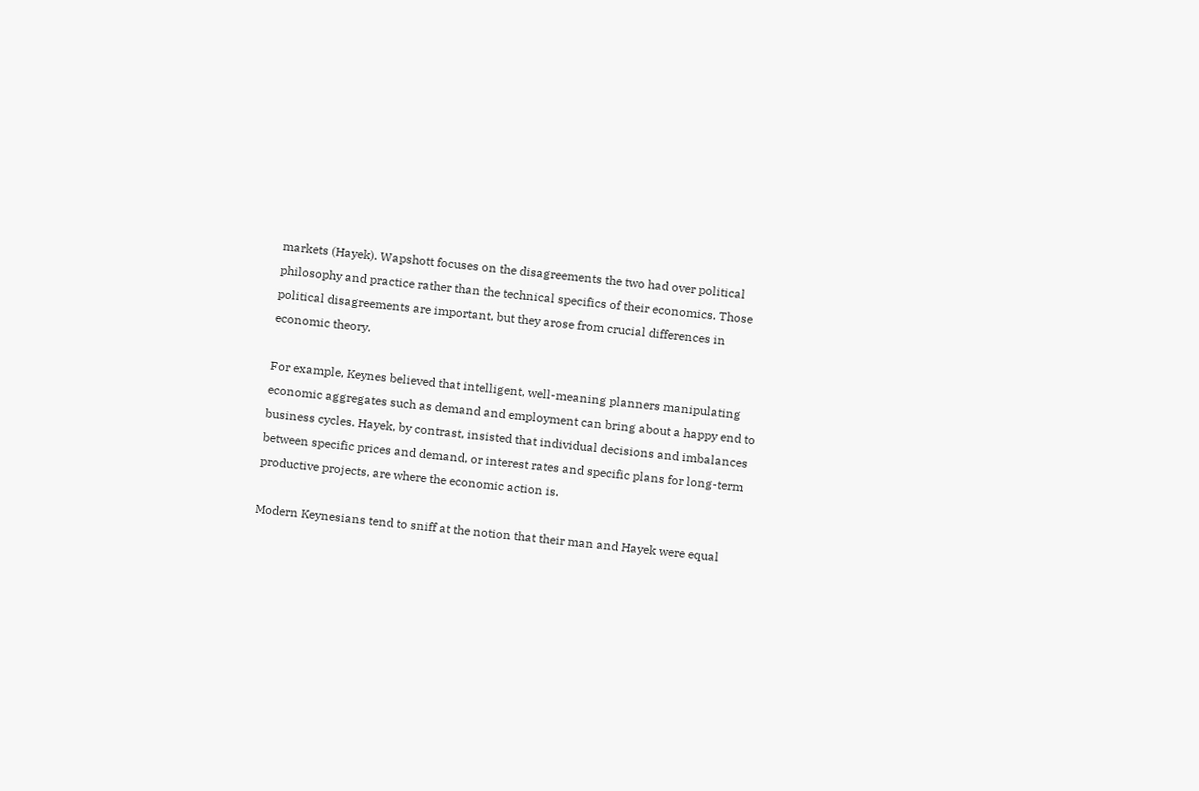markets (Hayek). Wapshott focuses on the disagreements the two had over political philosophy and practice rather than the technical specifics of their economics. Those political disagreements are important, but they arose from crucial differences in economic theory.

For example, Keynes believed that intelligent, well-meaning planners manipulating economic aggregates such as demand and employment can bring about a happy end to business cycles. Hayek, by contrast, insisted that individual decisions and imbalances between specific prices and demand, or interest rates and specific plans for long-term productive projects, are where the economic action is.

Modern Keynesians tend to sniff at the notion that their man and Hayek were equal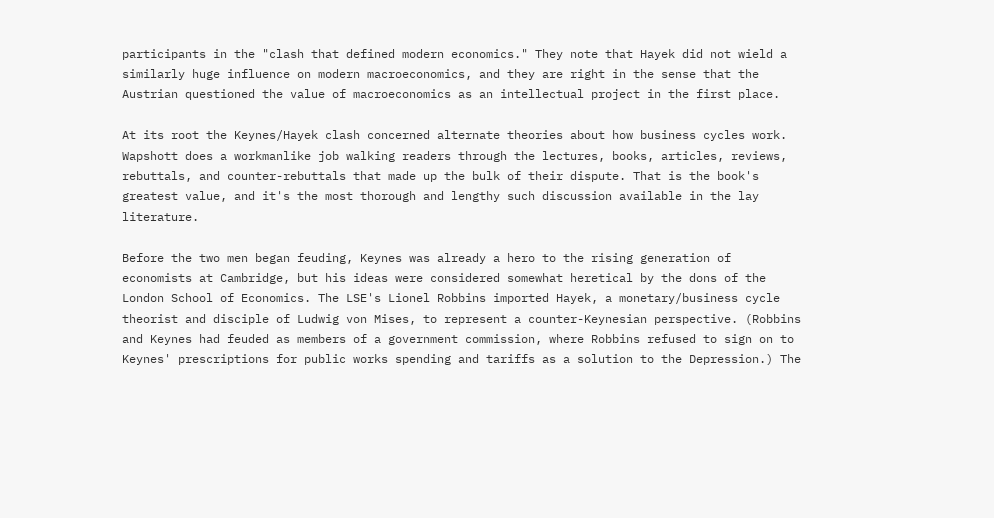participants in the "clash that defined modern economics." They note that Hayek did not wield a similarly huge influence on modern macroeconomics, and they are right in the sense that the Austrian questioned the value of macroeconomics as an intellectual project in the first place.

At its root the Keynes/Hayek clash concerned alternate theories about how business cycles work. Wapshott does a workmanlike job walking readers through the lectures, books, articles, reviews, rebuttals, and counter-rebuttals that made up the bulk of their dispute. That is the book's greatest value, and it's the most thorough and lengthy such discussion available in the lay literature.

Before the two men began feuding, Keynes was already a hero to the rising generation of economists at Cambridge, but his ideas were considered somewhat heretical by the dons of the London School of Economics. The LSE's Lionel Robbins imported Hayek, a monetary/business cycle theorist and disciple of Ludwig von Mises, to represent a counter-Keynesian perspective. (Robbins and Keynes had feuded as members of a government commission, where Robbins refused to sign on to Keynes' prescriptions for public works spending and tariffs as a solution to the Depression.) The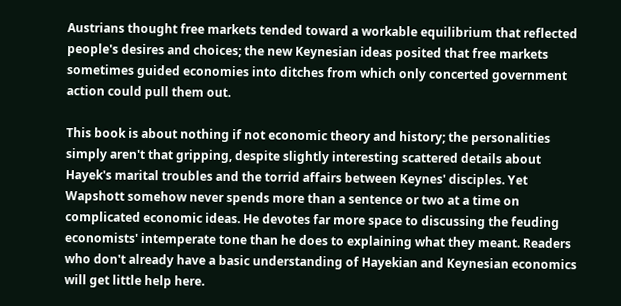Austrians thought free markets tended toward a workable equilibrium that reflected people's desires and choices; the new Keynesian ideas posited that free markets sometimes guided economies into ditches from which only concerted government action could pull them out.

This book is about nothing if not economic theory and history; the personalities simply aren't that gripping, despite slightly interesting scattered details about Hayek's marital troubles and the torrid affairs between Keynes' disciples. Yet Wapshott somehow never spends more than a sentence or two at a time on complicated economic ideas. He devotes far more space to discussing the feuding economists' intemperate tone than he does to explaining what they meant. Readers who don't already have a basic understanding of Hayekian and Keynesian economics will get little help here.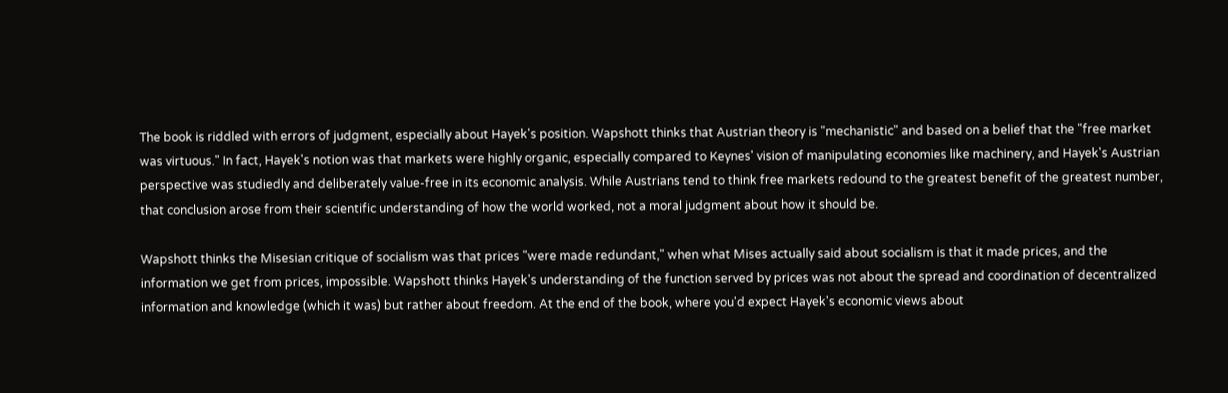The book is riddled with errors of judgment, especially about Hayek's position. Wapshott thinks that Austrian theory is "mechanistic" and based on a belief that the "free market was virtuous." In fact, Hayek's notion was that markets were highly organic, especially compared to Keynes' vision of manipulating economies like machinery, and Hayek's Austrian perspective was studiedly and deliberately value-free in its economic analysis. While Austrians tend to think free markets redound to the greatest benefit of the greatest number, that conclusion arose from their scientific understanding of how the world worked, not a moral judgment about how it should be.

Wapshott thinks the Misesian critique of socialism was that prices "were made redundant," when what Mises actually said about socialism is that it made prices, and the information we get from prices, impossible. Wapshott thinks Hayek's understanding of the function served by prices was not about the spread and coordination of decentralized information and knowledge (which it was) but rather about freedom. At the end of the book, where you'd expect Hayek's economic views about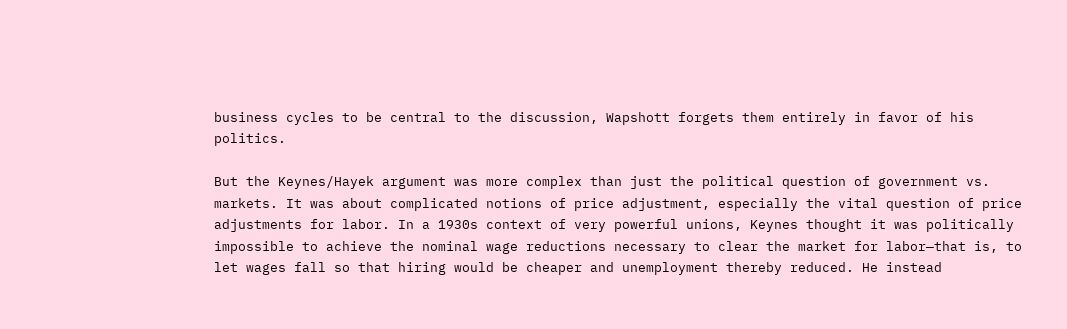business cycles to be central to the discussion, Wapshott forgets them entirely in favor of his politics.

But the Keynes/Hayek argument was more complex than just the political question of government vs. markets. It was about complicated notions of price adjustment, especially the vital question of price adjustments for labor. In a 1930s context of very powerful unions, Keynes thought it was politically impossible to achieve the nominal wage reductions necessary to clear the market for labor—that is, to let wages fall so that hiring would be cheaper and unemployment thereby reduced. He instead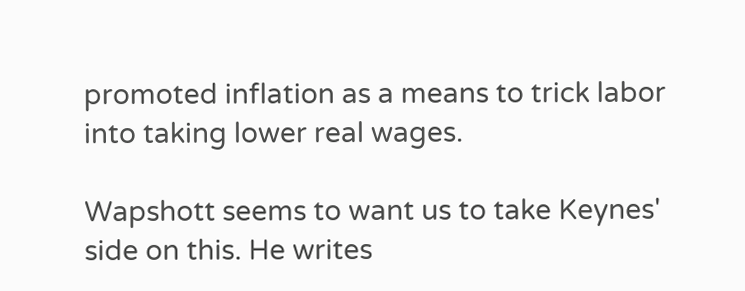promoted inflation as a means to trick labor into taking lower real wages.

Wapshott seems to want us to take Keynes' side on this. He writes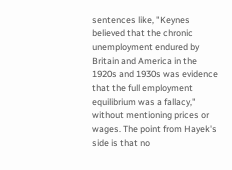sentences like, "Keynes believed that the chronic unemployment endured by Britain and America in the 1920s and 1930s was evidence that the full employment equilibrium was a fallacy," without mentioning prices or wages. The point from Hayek's side is that no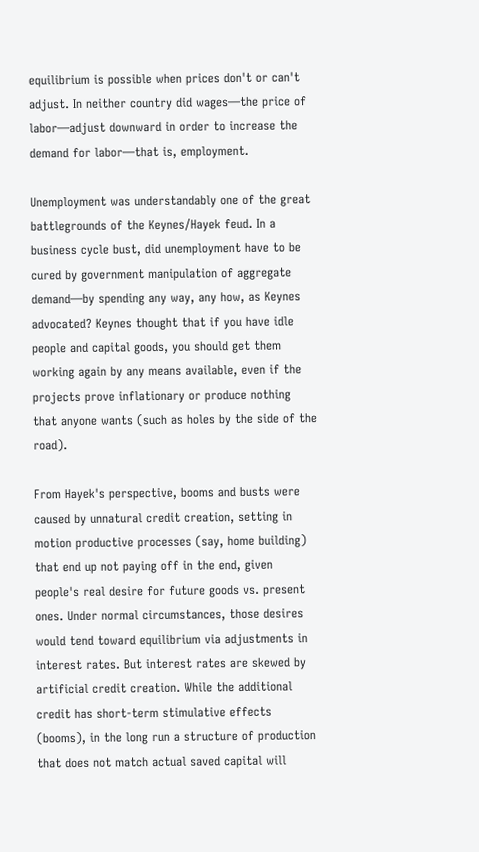equilibrium is possible when prices don't or can't adjust. In neither country did wages—the price of labor—adjust downward in order to increase the demand for labor—that is, employment.

Unemployment was understandably one of the great battlegrounds of the Keynes/Hayek feud. In a business cycle bust, did unemployment have to be cured by government manipulation of aggregate demand—by spending any way, any how, as Keynes advocated? Keynes thought that if you have idle people and capital goods, you should get them working again by any means available, even if the projects prove inflationary or produce nothing that anyone wants (such as holes by the side of the road).

From Hayek's perspective, booms and busts were caused by unnatural credit creation, setting in motion productive processes (say, home building) that end up not paying off in the end, given people's real desire for future goods vs. present ones. Under normal circumstances, those desires would tend toward equilibrium via adjustments in interest rates. But interest rates are skewed by artificial credit creation. While the additional credit has short-term stimulative effects (booms), in the long run a structure of production that does not match actual saved capital will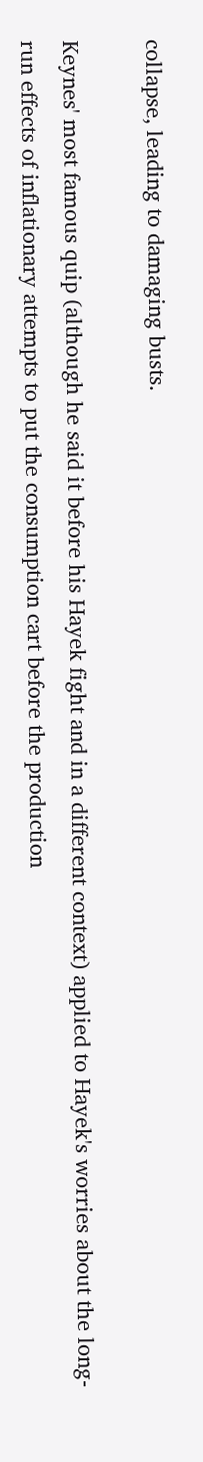collapse, leading to damaging busts.

Keynes' most famous quip (although he said it before his Hayek fight and in a different context) applied to Hayek's worries about the long-run effects of inflationary attempts to put the consumption cart before the production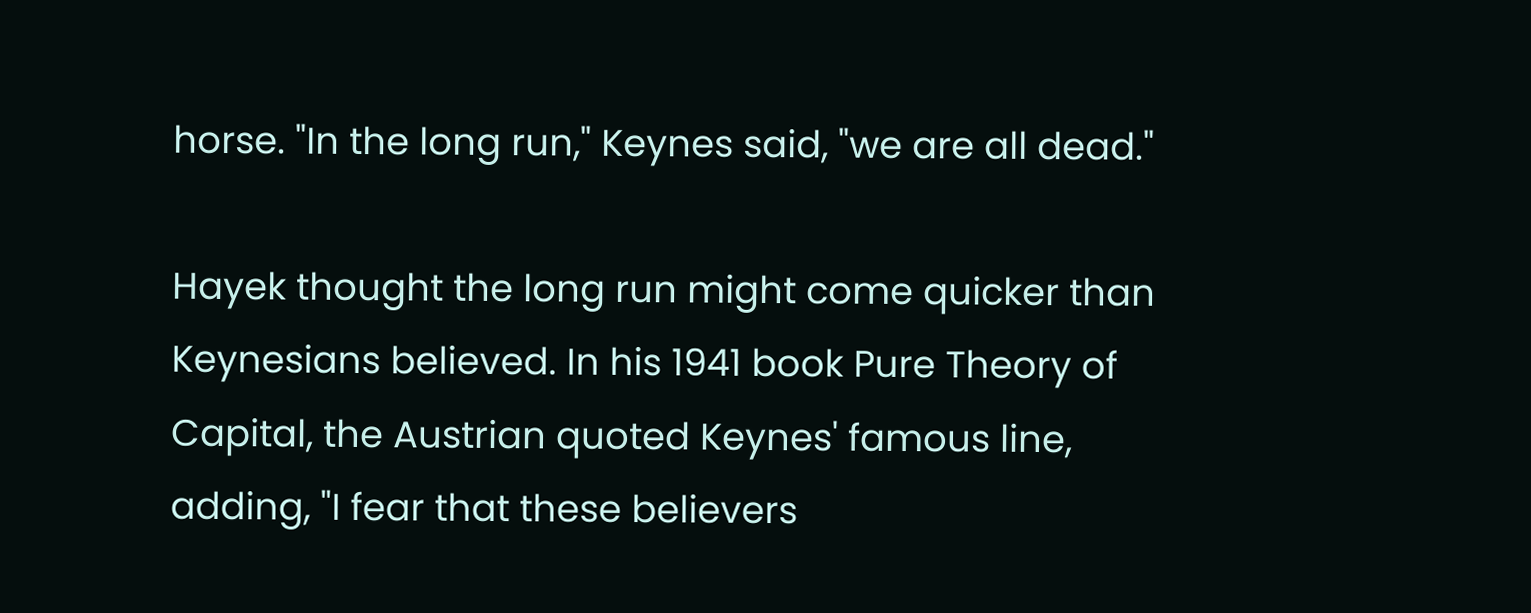horse. "In the long run," Keynes said, "we are all dead."

Hayek thought the long run might come quicker than Keynesians believed. In his 1941 book Pure Theory of Capital, the Austrian quoted Keynes' famous line, adding, "I fear that these believers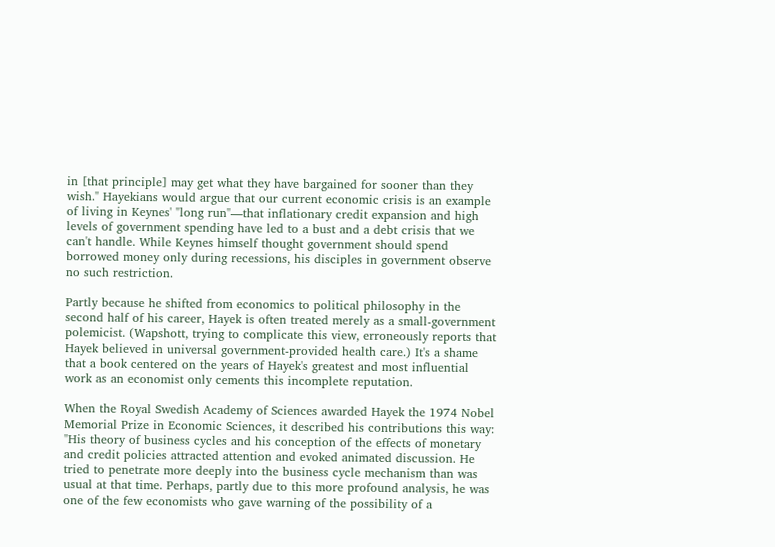in [that principle] may get what they have bargained for sooner than they wish." Hayekians would argue that our current economic crisis is an example of living in Keynes' "long run"—that inflationary credit expansion and high levels of government spending have led to a bust and a debt crisis that we can't handle. While Keynes himself thought government should spend borrowed money only during recessions, his disciples in government observe no such restriction.

Partly because he shifted from economics to political philosophy in the second half of his career, Hayek is often treated merely as a small-government polemicist. (Wapshott, trying to complicate this view, erroneously reports that Hayek believed in universal government-provided health care.) It's a shame that a book centered on the years of Hayek's greatest and most influential work as an economist only cements this incomplete reputation.

When the Royal Swedish Academy of Sciences awarded Hayek the 1974 Nobel Memorial Prize in Economic Sciences, it described his contributions this way: "His theory of business cycles and his conception of the effects of monetary and credit policies attracted attention and evoked animated discussion. He tried to penetrate more deeply into the business cycle mechanism than was usual at that time. Perhaps, partly due to this more profound analysis, he was one of the few economists who gave warning of the possibility of a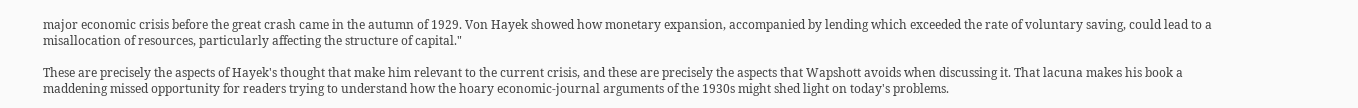major economic crisis before the great crash came in the autumn of 1929. Von Hayek showed how monetary expansion, accompanied by lending which exceeded the rate of voluntary saving, could lead to a misallocation of resources, particularly affecting the structure of capital."

These are precisely the aspects of Hayek's thought that make him relevant to the current crisis, and these are precisely the aspects that Wapshott avoids when discussing it. That lacuna makes his book a maddening missed opportunity for readers trying to understand how the hoary economic-journal arguments of the 1930s might shed light on today's problems.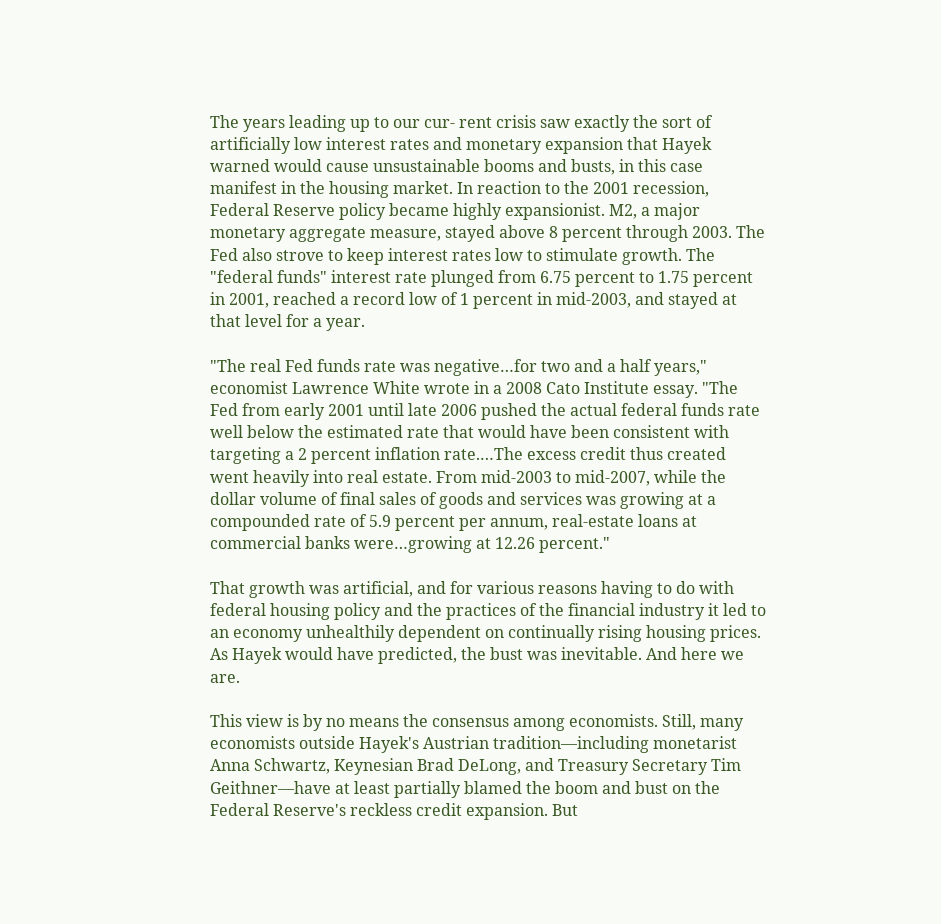The years leading up to our cur- rent crisis saw exactly the sort of artificially low interest rates and monetary expansion that Hayek warned would cause unsustainable booms and busts, in this case manifest in the housing market. In reaction to the 2001 recession, Federal Reserve policy became highly expansionist. M2, a major monetary aggregate measure, stayed above 8 percent through 2003. The Fed also strove to keep interest rates low to stimulate growth. The "federal funds" interest rate plunged from 6.75 percent to 1.75 percent in 2001, reached a record low of 1 percent in mid-2003, and stayed at that level for a year.

"The real Fed funds rate was negative…for two and a half years," economist Lawrence White wrote in a 2008 Cato Institute essay. "The Fed from early 2001 until late 2006 pushed the actual federal funds rate well below the estimated rate that would have been consistent with targeting a 2 percent inflation rate.…The excess credit thus created went heavily into real estate. From mid-2003 to mid-2007, while the dollar volume of final sales of goods and services was growing at a compounded rate of 5.9 percent per annum, real-estate loans at commercial banks were…growing at 12.26 percent."

That growth was artificial, and for various reasons having to do with federal housing policy and the practices of the financial industry it led to an economy unhealthily dependent on continually rising housing prices. As Hayek would have predicted, the bust was inevitable. And here we are.

This view is by no means the consensus among economists. Still, many economists outside Hayek's Austrian tradition—including monetarist Anna Schwartz, Keynesian Brad DeLong, and Treasury Secretary Tim Geithner—have at least partially blamed the boom and bust on the Federal Reserve's reckless credit expansion. But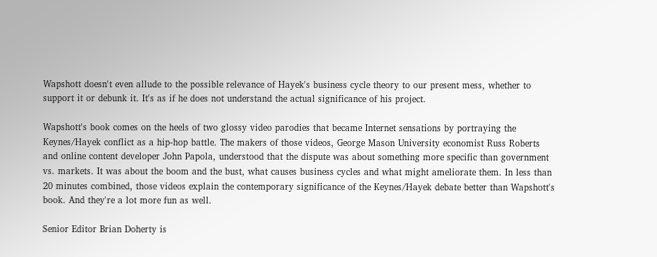Wapshott doesn't even allude to the possible relevance of Hayek's business cycle theory to our present mess, whether to support it or debunk it. It's as if he does not understand the actual significance of his project.

Wapshott's book comes on the heels of two glossy video parodies that became Internet sensations by portraying the Keynes/Hayek conflict as a hip-hop battle. The makers of those videos, George Mason University economist Russ Roberts and online content developer John Papola, understood that the dispute was about something more specific than government vs. markets. It was about the boom and the bust, what causes business cycles and what might ameliorate them. In less than 20 minutes combined, those videos explain the contemporary significance of the Keynes/Hayek debate better than Wapshott's book. And they're a lot more fun as well.

Senior Editor Brian Doherty is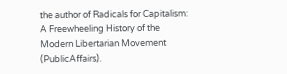the author of Radicals for Capitalism: A Freewheeling History of the Modern Libertarian Movement (PublicAffairs).